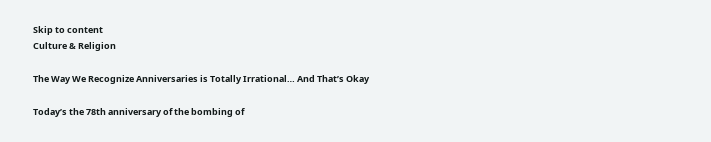Skip to content
Culture & Religion

The Way We Recognize Anniversaries is Totally Irrational… And That’s Okay

Today’s the 78th anniversary of the bombing of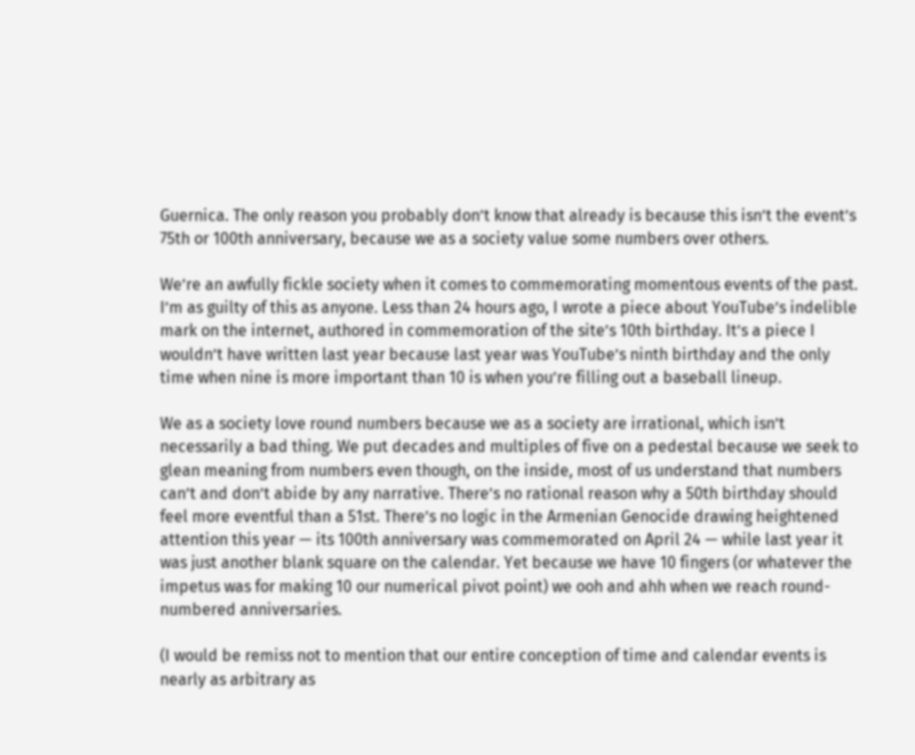Guernica. The only reason you probably don’t know that already is because this isn’t the event’s 75th or 100th anniversary, because we as a society value some numbers over others.

We’re an awfully fickle society when it comes to commemorating momentous events of the past. I’m as guilty of this as anyone. Less than 24 hours ago, I wrote a piece about YouTube’s indelible mark on the internet, authored in commemoration of the site’s 10th birthday. It’s a piece I wouldn’t have written last year because last year was YouTube’s ninth birthday and the only time when nine is more important than 10 is when you’re filling out a baseball lineup.

We as a society love round numbers because we as a society are irrational, which isn’t necessarily a bad thing. We put decades and multiples of five on a pedestal because we seek to glean meaning from numbers even though, on the inside, most of us understand that numbers can’t and don’t abide by any narrative. There’s no rational reason why a 50th birthday should feel more eventful than a 51st. There’s no logic in the Armenian Genocide drawing heightened attention this year — its 100th anniversary was commemorated on April 24 — while last year it was just another blank square on the calendar. Yet because we have 10 fingers (or whatever the impetus was for making 10 our numerical pivot point) we ooh and ahh when we reach round-numbered anniversaries.

(I would be remiss not to mention that our entire conception of time and calendar events is nearly as arbitrary as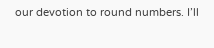our devotion to round numbers. I’ll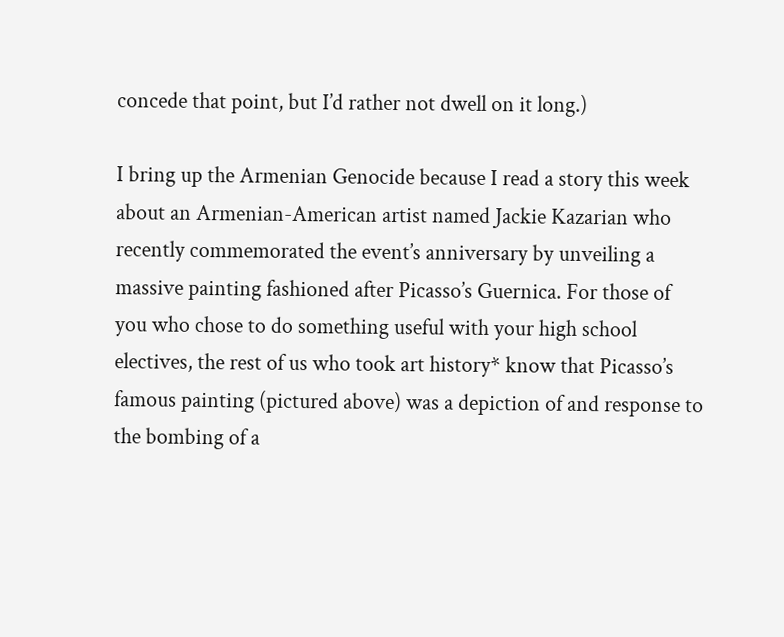concede that point, but I’d rather not dwell on it long.)

I bring up the Armenian Genocide because I read a story this week about an Armenian-American artist named Jackie Kazarian who recently commemorated the event’s anniversary by unveiling a massive painting fashioned after Picasso’s Guernica. For those of you who chose to do something useful with your high school electives, the rest of us who took art history* know that Picasso’s famous painting (pictured above) was a depiction of and response to the bombing of a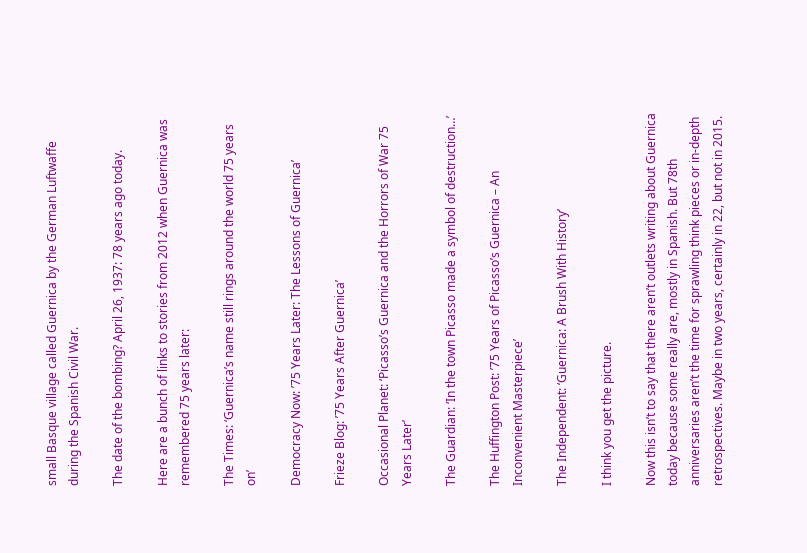small Basque village called Guernica by the German Luftwaffe during the Spanish Civil War.

The date of the bombing? April 26, 1937: 78 years ago today.

Here are a bunch of links to stories from 2012 when Guernica was remembered 75 years later:

The Times: ‘Guernica’s name still rings around the world 75 years on’

Democracy Now: ’75 Years Later: The Lessons of Guernica’

Frieze Blog: ’75 Years After Guernica’

Occasional Planet: ‘Picasso’s Guernica and the Horrors of War 75 Years Later’

The Guardian: ‘In the town Picasso made a symbol of destruction…’

The Huffington Post: ’75 Years of Picasso’s Guernica – An Inconvenient Masterpiece’

The Independent: ‘Guernica: A Brush With History’

I think you get the picture.

Now this isn’t to say that there aren’t outlets writing about Guernica today because some really are, mostly in Spanish. But 78th anniversaries aren’t the time for sprawling think pieces or in-depth retrospectives. Maybe in two years, certainly in 22, but not in 2015.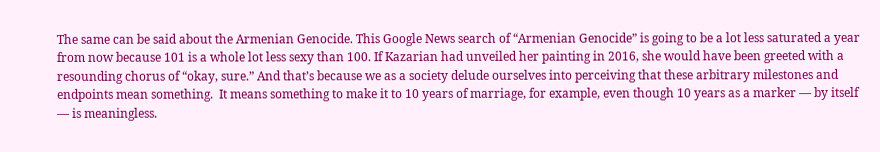The same can be said about the Armenian Genocide. This Google News search of “Armenian Genocide” is going to be a lot less saturated a year from now because 101 is a whole lot less sexy than 100. If Kazarian had unveiled her painting in 2016, she would have been greeted with a resounding chorus of “okay, sure.” And that’s because we as a society delude ourselves into perceiving that these arbitrary milestones and endpoints mean something.  It means something to make it to 10 years of marriage, for example, even though 10 years as a marker — by itself — is meaningless.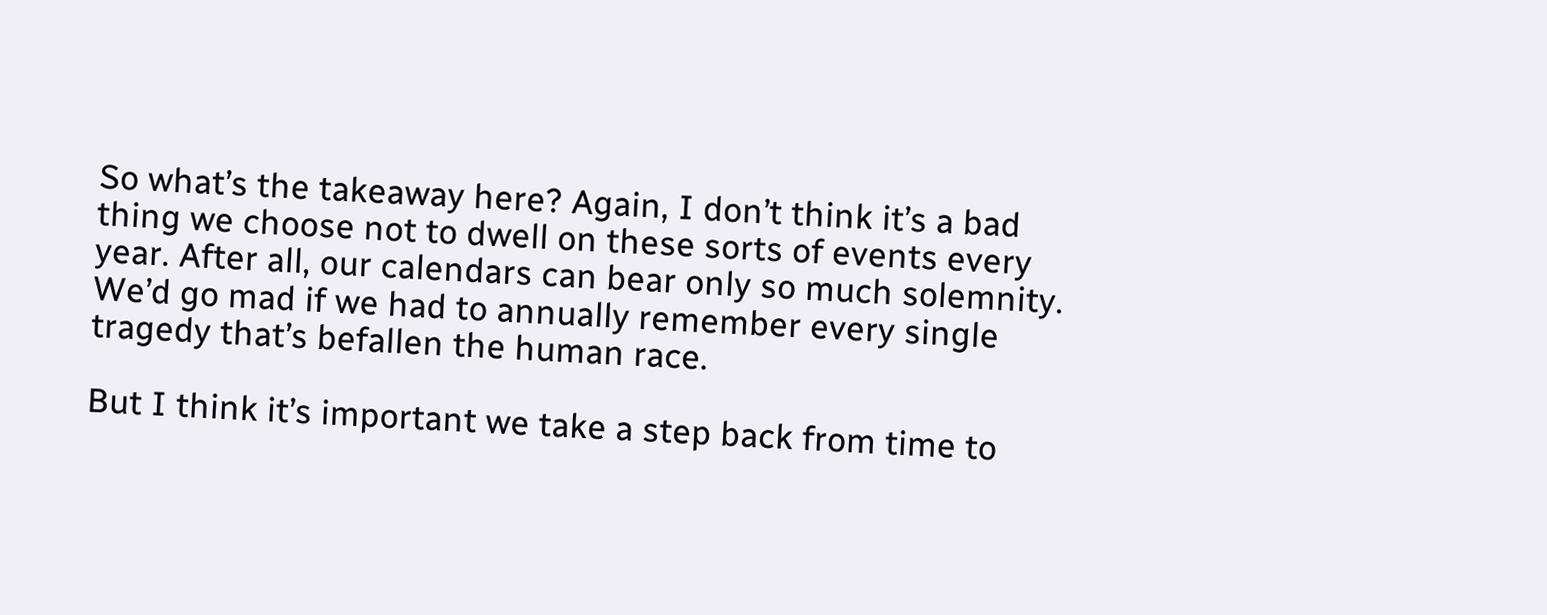So what’s the takeaway here? Again, I don’t think it’s a bad thing we choose not to dwell on these sorts of events every year. After all, our calendars can bear only so much solemnity. We’d go mad if we had to annually remember every single tragedy that’s befallen the human race.

But I think it’s important we take a step back from time to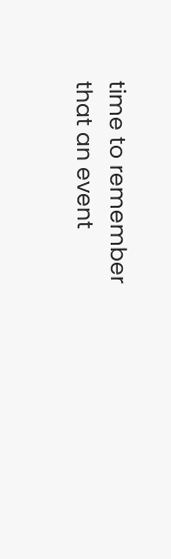time to remember that an event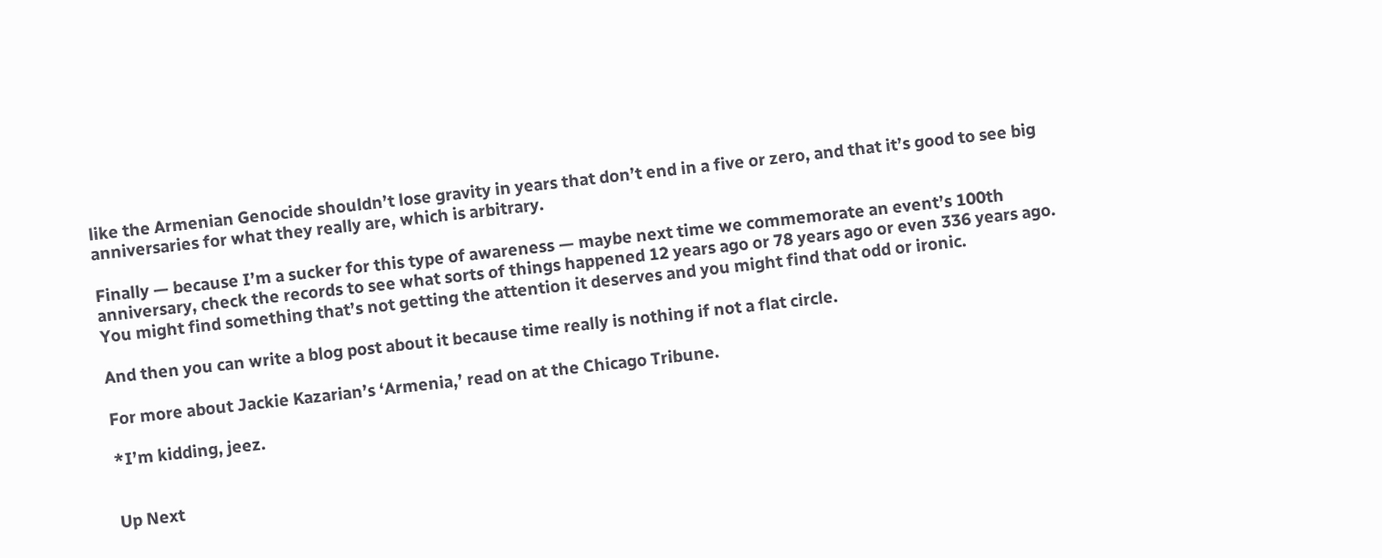like the Armenian Genocide shouldn’t lose gravity in years that don’t end in a five or zero, and that it’s good to see big anniversaries for what they really are, which is arbitrary.

Finally — because I’m a sucker for this type of awareness — maybe next time we commemorate an event’s 100th anniversary, check the records to see what sorts of things happened 12 years ago or 78 years ago or even 336 years ago. You might find something that’s not getting the attention it deserves and you might find that odd or ironic.

And then you can write a blog post about it because time really is nothing if not a flat circle.

For more about Jackie Kazarian’s ‘Armenia,’ read on at the Chicago Tribune.

*I’m kidding, jeez.


Up Next